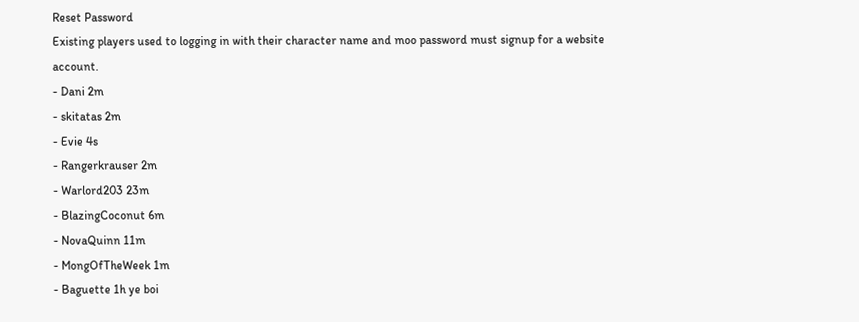Reset Password
Existing players used to logging in with their character name and moo password must signup for a website account.
- Dani 2m
- skitatas 2m
- Evie 4s
- Rangerkrauser 2m
- Warlord203 23m
- BlazingCoconut 6m
- NovaQuinn 11m
- MongOfTheWeek 1m
- Baguette 1h ye boi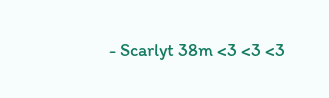- Scarlyt 38m <3 <3 <3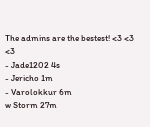The admins are the bestest! <3 <3 <3
- Jade1202 4s
- Jericho 1m
- Varolokkur 6m
w Storm 27m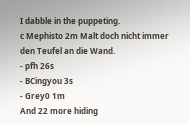I dabble in the puppeting.
c Mephisto 2m Malt doch nicht immer den Teufel an die Wand.
- pfh 26s
- BCingyou 3s
- Grey0 1m
And 22 more hiding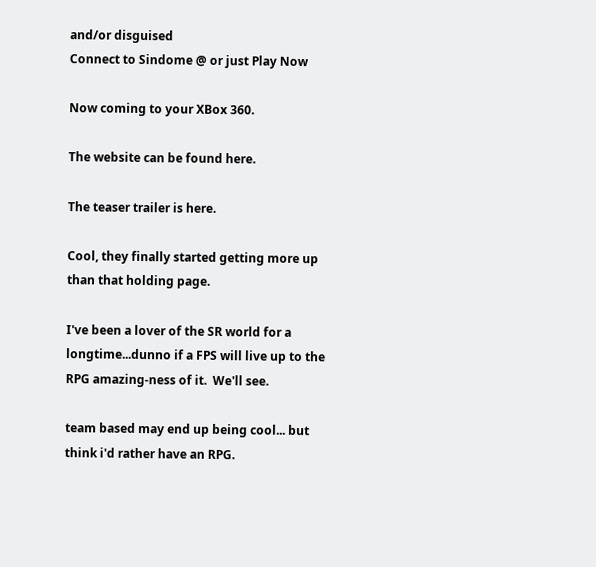and/or disguised
Connect to Sindome @ or just Play Now

Now coming to your XBox 360.

The website can be found here.

The teaser trailer is here.

Cool, they finally started getting more up than that holding page.

I've been a lover of the SR world for a longtime...dunno if a FPS will live up to the RPG amazing-ness of it.  We'll see.

team based may end up being cool... but think i'd rather have an RPG.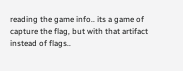reading the game info.. its a game of capture the flag, but with that artifact instead of flags..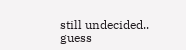still undecided.. guess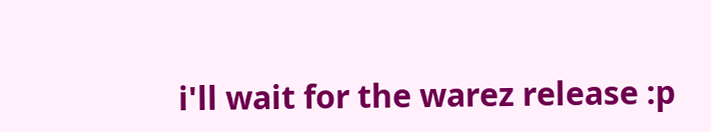i'll wait for the warez release :p